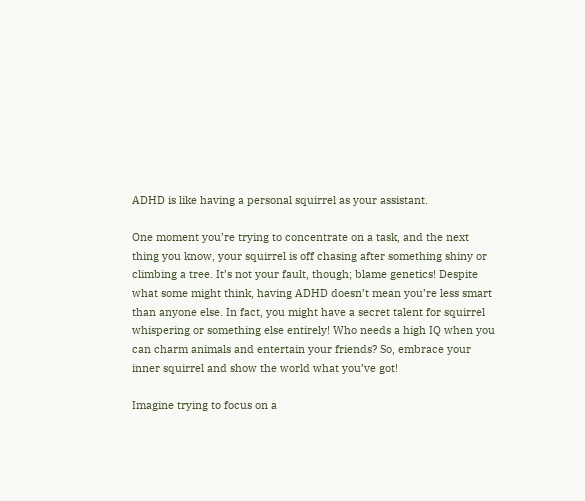ADHD is like having a personal squirrel as your assistant.

One moment you’re trying to concentrate on a task, and the next thing you know, your squirrel is off chasing after something shiny or climbing a tree. It’s not your fault, though; blame genetics! Despite what some might think, having ADHD doesn’t mean you’re less smart than anyone else. In fact, you might have a secret talent for squirrel whispering or something else entirely! Who needs a high IQ when you can charm animals and entertain your friends? So, embrace your inner squirrel and show the world what you’ve got!

Imagine trying to focus on a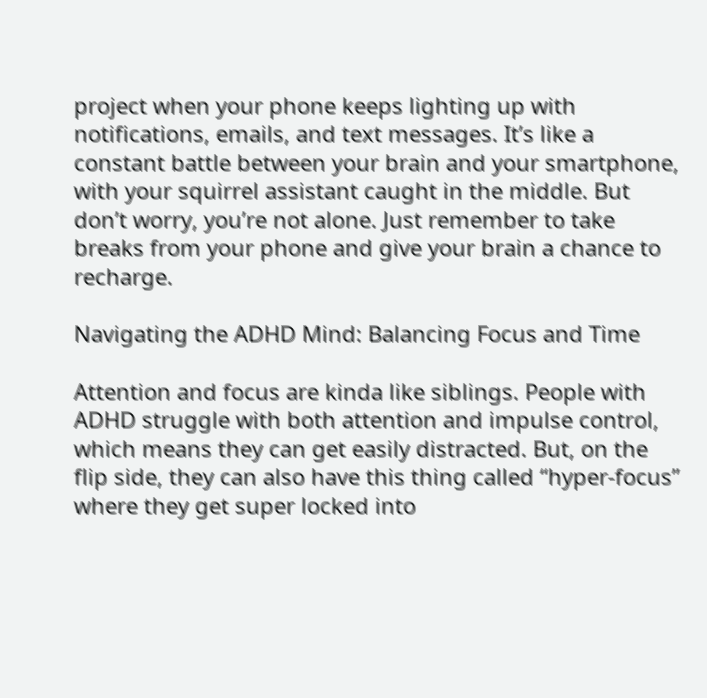project when your phone keeps lighting up with notifications, emails, and text messages. It’s like a constant battle between your brain and your smartphone, with your squirrel assistant caught in the middle. But don’t worry, you’re not alone. Just remember to take breaks from your phone and give your brain a chance to recharge.

Navigating the ADHD Mind: Balancing Focus and Time

Attention and focus are kinda like siblings. People with ADHD struggle with both attention and impulse control, which means they can get easily distracted. But, on the flip side, they can also have this thing called “hyper-focus” where they get super locked into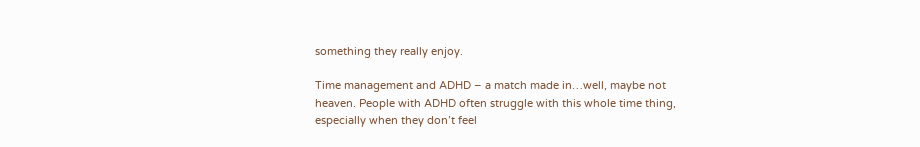something they really enjoy.

Time management and ADHD – a match made in…well, maybe not heaven. People with ADHD often struggle with this whole time thing, especially when they don’t feel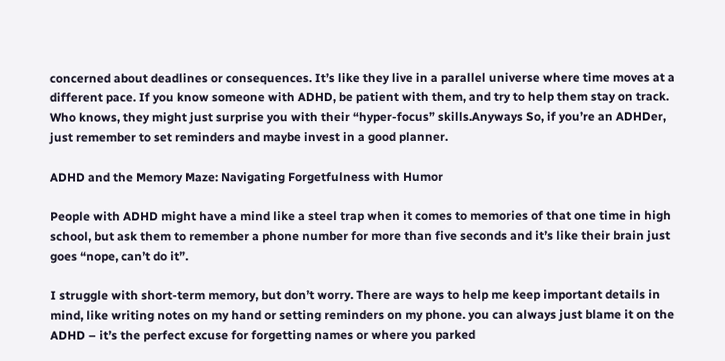concerned about deadlines or consequences. It’s like they live in a parallel universe where time moves at a different pace. If you know someone with ADHD, be patient with them, and try to help them stay on track. Who knows, they might just surprise you with their “hyper-focus” skills.Anyways So, if you’re an ADHDer, just remember to set reminders and maybe invest in a good planner.

ADHD and the Memory Maze: Navigating Forgetfulness with Humor

People with ADHD might have a mind like a steel trap when it comes to memories of that one time in high school, but ask them to remember a phone number for more than five seconds and it’s like their brain just goes “nope, can’t do it”.

I struggle with short-term memory, but don’t worry. There are ways to help me keep important details in mind, like writing notes on my hand or setting reminders on my phone. you can always just blame it on the ADHD – it’s the perfect excuse for forgetting names or where you parked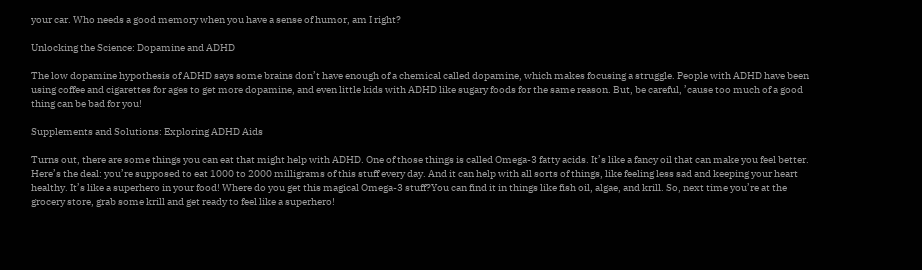your car. Who needs a good memory when you have a sense of humor, am I right?

Unlocking the Science: Dopamine and ADHD

The low dopamine hypothesis of ADHD says some brains don’t have enough of a chemical called dopamine, which makes focusing a struggle. People with ADHD have been using coffee and cigarettes for ages to get more dopamine, and even little kids with ADHD like sugary foods for the same reason. But, be careful, ’cause too much of a good thing can be bad for you!

Supplements and Solutions: Exploring ADHD Aids

Turns out, there are some things you can eat that might help with ADHD. One of those things is called Omega-3 fatty acids. It’s like a fancy oil that can make you feel better. Here’s the deal: you’re supposed to eat 1000 to 2000 milligrams of this stuff every day. And it can help with all sorts of things, like feeling less sad and keeping your heart healthy. It’s like a superhero in your food! Where do you get this magical Omega-3 stuff?You can find it in things like fish oil, algae, and krill. So, next time you’re at the grocery store, grab some krill and get ready to feel like a superhero!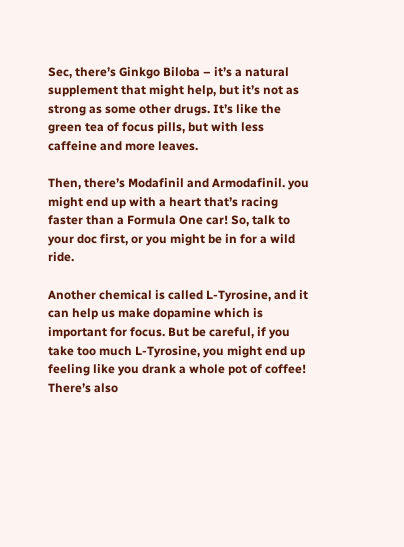Sec, there’s Ginkgo Biloba – it’s a natural supplement that might help, but it’s not as strong as some other drugs. It’s like the green tea of focus pills, but with less caffeine and more leaves.

Then, there’s Modafinil and Armodafinil. you might end up with a heart that’s racing faster than a Formula One car! So, talk to your doc first, or you might be in for a wild ride.

Another chemical is called L-Tyrosine, and it can help us make dopamine which is important for focus. But be careful, if you take too much L-Tyrosine, you might end up feeling like you drank a whole pot of coffee! There’s also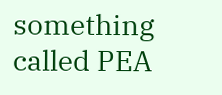something called PEA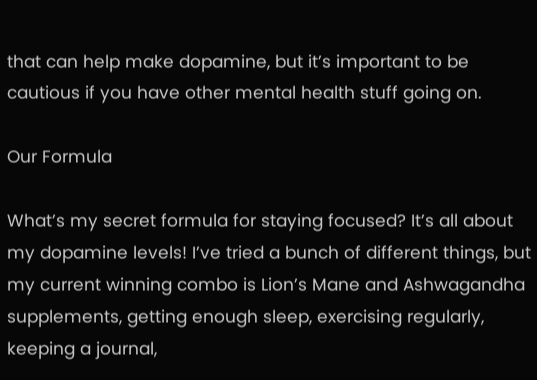that can help make dopamine, but it’s important to be cautious if you have other mental health stuff going on.

Our Formula

What’s my secret formula for staying focused? It’s all about my dopamine levels! I’ve tried a bunch of different things, but my current winning combo is Lion’s Mane and Ashwagandha supplements, getting enough sleep, exercising regularly, keeping a journal,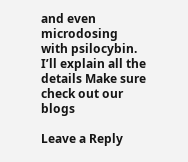and even microdosing with psilocybin. I’ll explain all the details Make sure check out our blogs

Leave a Reply